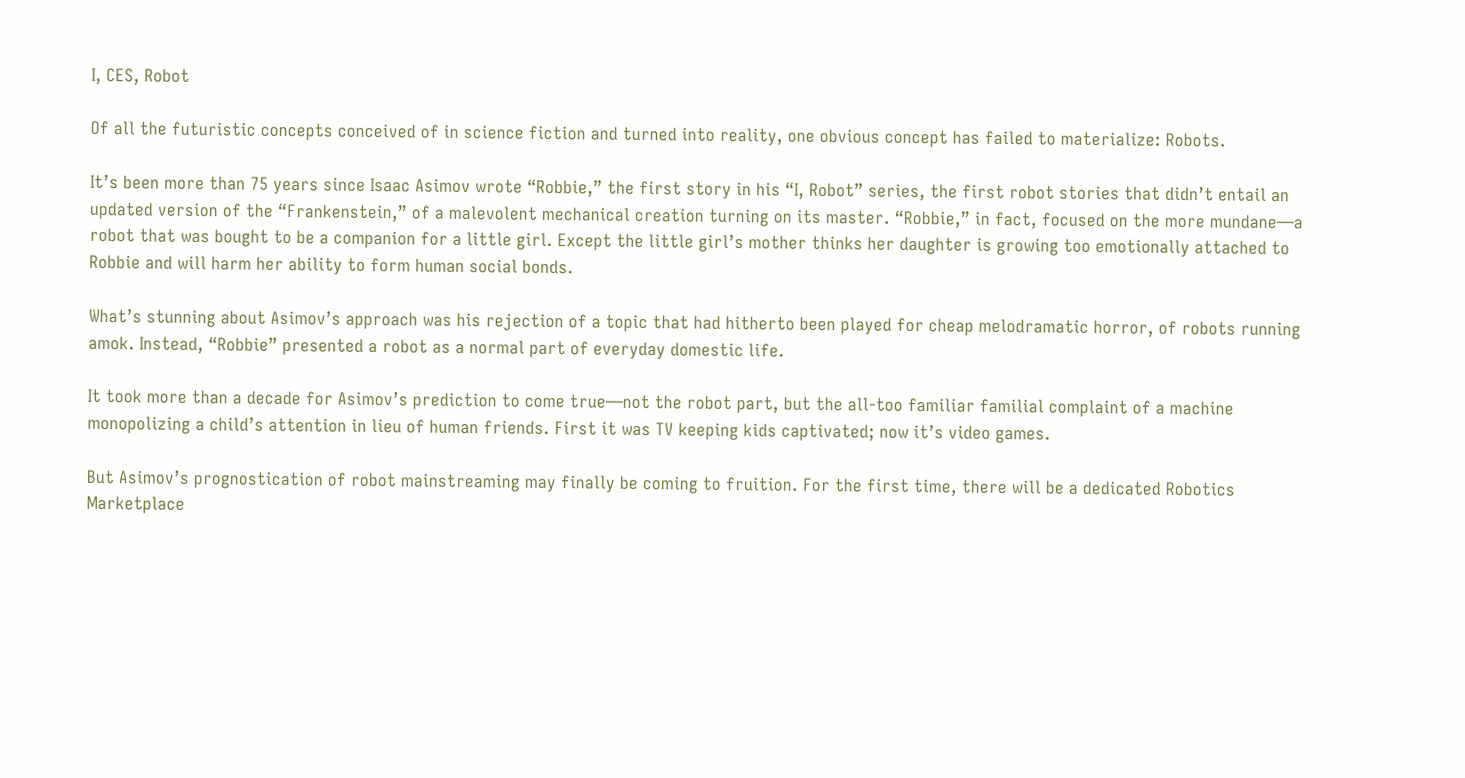I, CES, Robot

Of all the futuristic concepts conceived of in science fiction and turned into reality, one obvious concept has failed to materialize: Robots.

It’s been more than 75 years since Isaac Asimov wrote “Robbie,” the first story in his “I, Robot” series, the first robot stories that didn’t entail an updated version of the “Frankenstein,” of a malevolent mechanical creation turning on its master. “Robbie,” in fact, focused on the more mundane—a robot that was bought to be a companion for a little girl. Except the little girl’s mother thinks her daughter is growing too emotionally attached to Robbie and will harm her ability to form human social bonds.

What’s stunning about Asimov’s approach was his rejection of a topic that had hitherto been played for cheap melodramatic horror, of robots running amok. Instead, “Robbie” presented a robot as a normal part of everyday domestic life.

It took more than a decade for Asimov’s prediction to come true—not the robot part, but the all-too familiar familial complaint of a machine monopolizing a child’s attention in lieu of human friends. First it was TV keeping kids captivated; now it’s video games.

But Asimov’s prognostication of robot mainstreaming may finally be coming to fruition. For the first time, there will be a dedicated Robotics Marketplace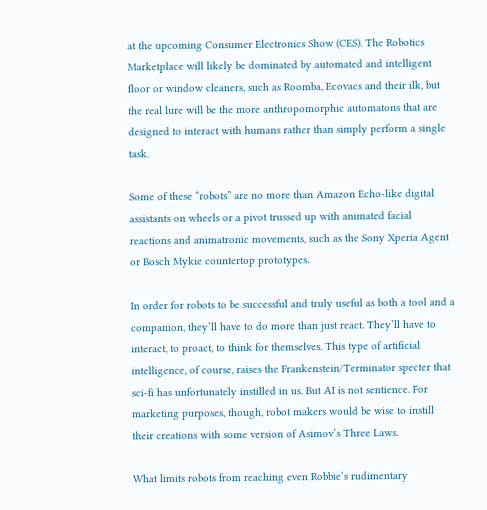at the upcoming Consumer Electronics Show (CES). The Robotics Marketplace will likely be dominated by automated and intelligent floor or window cleaners, such as Roomba, Ecovacs and their ilk, but the real lure will be the more anthropomorphic automatons that are designed to interact with humans rather than simply perform a single task.

Some of these “robots” are no more than Amazon Echo-like digital assistants on wheels or a pivot trussed up with animated facial reactions and animatronic movements, such as the Sony Xperia Agent or Bosch Mykie countertop prototypes.

In order for robots to be successful and truly useful as both a tool and a companion, they’ll have to do more than just react. They’ll have to interact, to proact, to think for themselves. This type of artificial intelligence, of course, raises the Frankenstein/Terminator specter that sci-fi has unfortunately instilled in us. But AI is not sentience. For marketing purposes, though, robot makers would be wise to instill their creations with some version of Asimov’s Three Laws.

What limits robots from reaching even Robbie’s rudimentary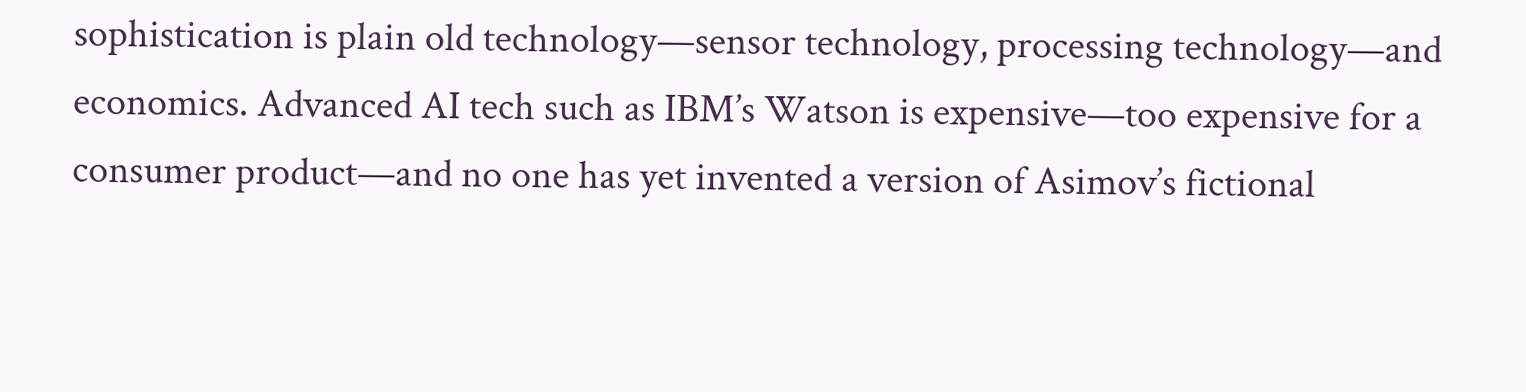sophistication is plain old technology—sensor technology, processing technology—and economics. Advanced AI tech such as IBM’s Watson is expensive—too expensive for a consumer product—and no one has yet invented a version of Asimov’s fictional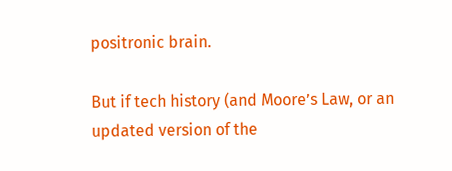positronic brain.

But if tech history (and Moore’s Law, or an updated version of the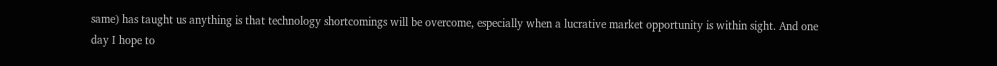same) has taught us anything is that technology shortcomings will be overcome, especially when a lucrative market opportunity is within sight. And one day I hope to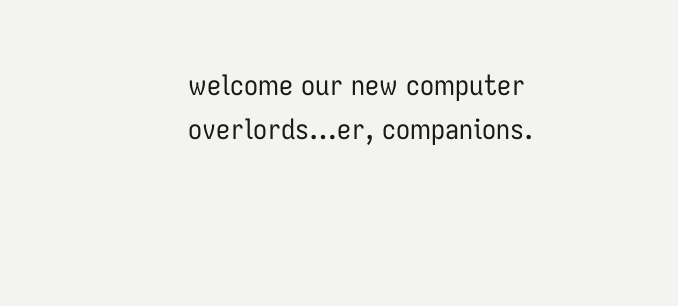welcome our new computer overlords…er, companions.